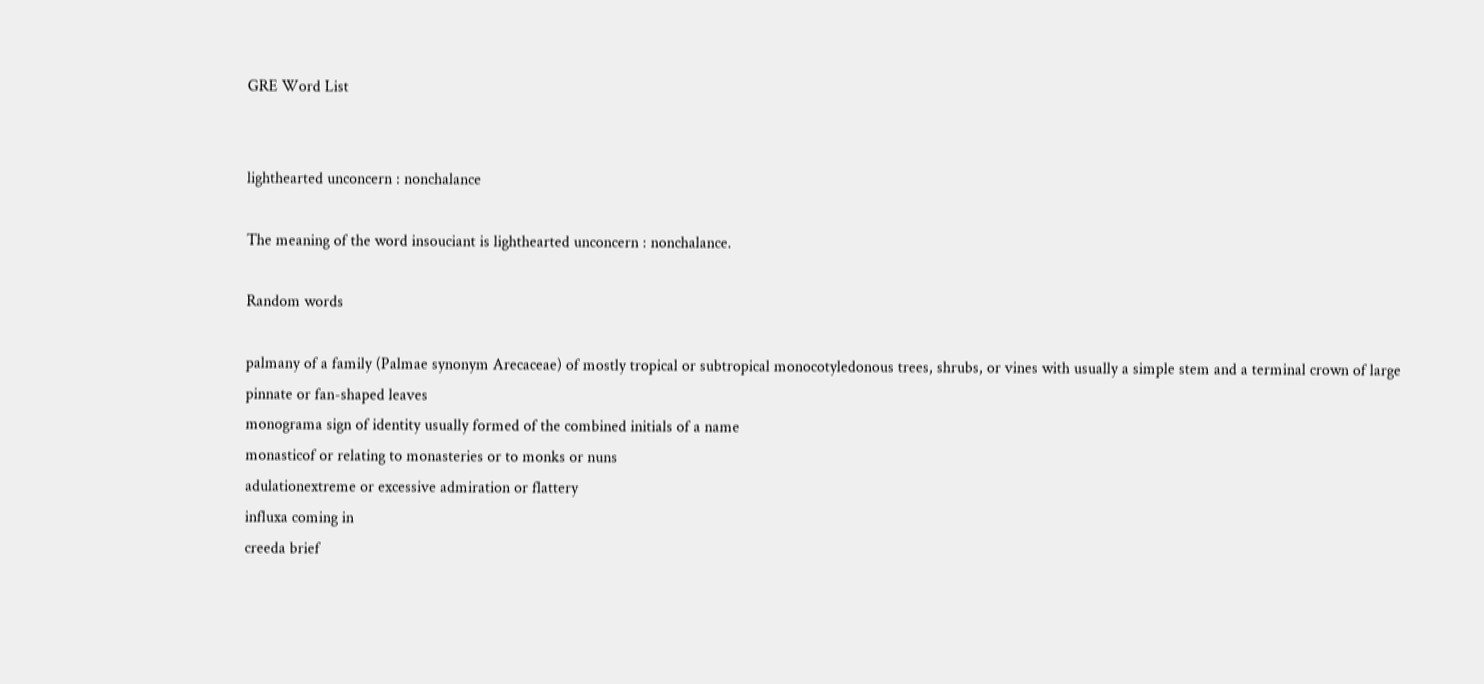GRE Word List


lighthearted unconcern : nonchalance

The meaning of the word insouciant is lighthearted unconcern : nonchalance.

Random words

palmany of a family (Palmae synonym Arecaceae) of mostly tropical or subtropical monocotyledonous trees, shrubs, or vines with usually a simple stem and a terminal crown of large pinnate or fan-shaped leaves
monograma sign of identity usually formed of the combined initials of a name
monasticof or relating to monasteries or to monks or nuns
adulationextreme or excessive admiration or flattery
influxa coming in
creeda brief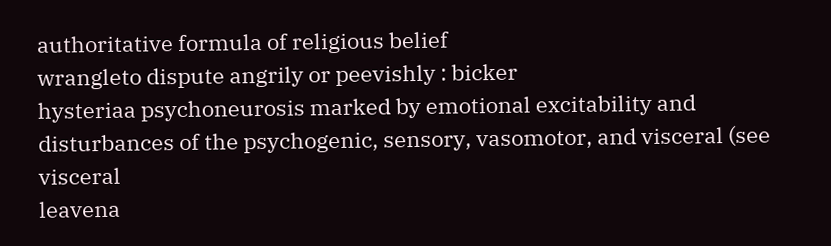authoritative formula of religious belief
wrangleto dispute angrily or peevishly : bicker
hysteriaa psychoneurosis marked by emotional excitability and disturbances of the psychogenic, sensory, vasomotor, and visceral (see visceral
leavena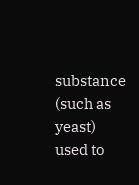substance (such as yeast) used to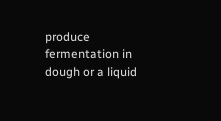produce fermentation in dough or a liquid